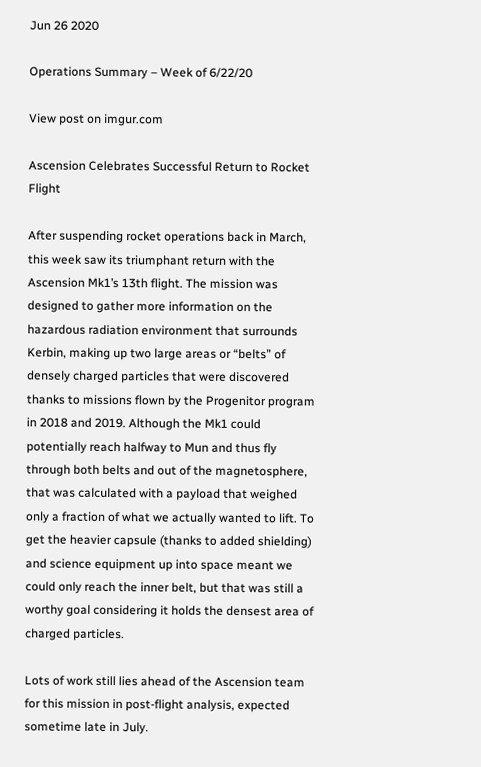Jun 26 2020

Operations Summary – Week of 6/22/20

View post on imgur.com

Ascension Celebrates Successful Return to Rocket Flight

After suspending rocket operations back in March, this week saw its triumphant return with the Ascension Mk1’s 13th flight. The mission was designed to gather more information on the hazardous radiation environment that surrounds Kerbin, making up two large areas or “belts” of densely charged particles that were discovered thanks to missions flown by the Progenitor program in 2018 and 2019. Although the Mk1 could potentially reach halfway to Mun and thus fly through both belts and out of the magnetosphere, that was calculated with a payload that weighed only a fraction of what we actually wanted to lift. To get the heavier capsule (thanks to added shielding) and science equipment up into space meant we could only reach the inner belt, but that was still a worthy goal considering it holds the densest area of charged particles.

Lots of work still lies ahead of the Ascension team for this mission in post-flight analysis, expected sometime late in July.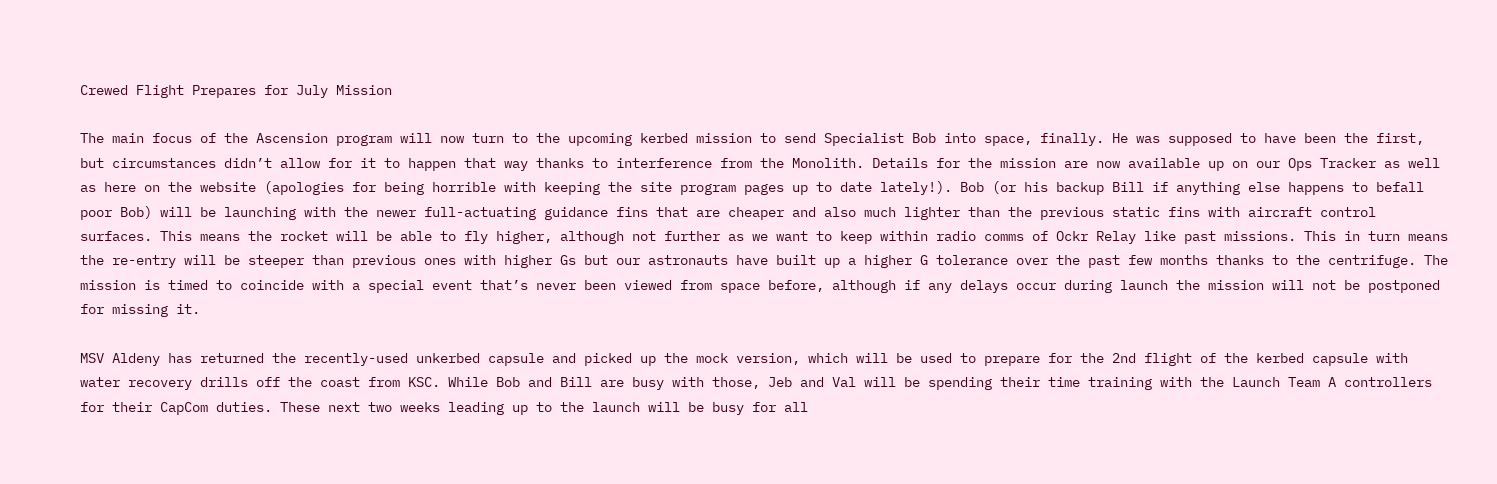Crewed Flight Prepares for July Mission

The main focus of the Ascension program will now turn to the upcoming kerbed mission to send Specialist Bob into space, finally. He was supposed to have been the first, but circumstances didn’t allow for it to happen that way thanks to interference from the Monolith. Details for the mission are now available up on our Ops Tracker as well as here on the website (apologies for being horrible with keeping the site program pages up to date lately!). Bob (or his backup Bill if anything else happens to befall poor Bob) will be launching with the newer full-actuating guidance fins that are cheaper and also much lighter than the previous static fins with aircraft control surfaces. This means the rocket will be able to fly higher, although not further as we want to keep within radio comms of Ockr Relay like past missions. This in turn means the re-entry will be steeper than previous ones with higher Gs but our astronauts have built up a higher G tolerance over the past few months thanks to the centrifuge. The mission is timed to coincide with a special event that’s never been viewed from space before, although if any delays occur during launch the mission will not be postponed for missing it.

MSV Aldeny has returned the recently-used unkerbed capsule and picked up the mock version, which will be used to prepare for the 2nd flight of the kerbed capsule with water recovery drills off the coast from KSC. While Bob and Bill are busy with those, Jeb and Val will be spending their time training with the Launch Team A controllers for their CapCom duties. These next two weeks leading up to the launch will be busy for all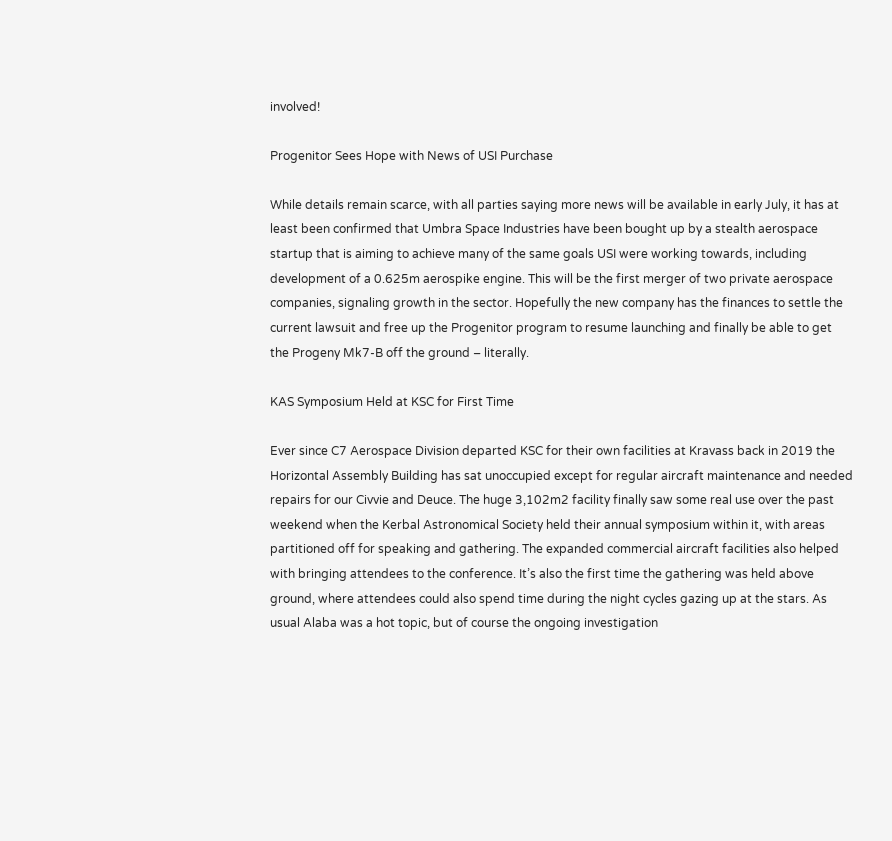involved!

Progenitor Sees Hope with News of USI Purchase

While details remain scarce, with all parties saying more news will be available in early July, it has at least been confirmed that Umbra Space Industries have been bought up by a stealth aerospace startup that is aiming to achieve many of the same goals USI were working towards, including development of a 0.625m aerospike engine. This will be the first merger of two private aerospace companies, signaling growth in the sector. Hopefully the new company has the finances to settle the current lawsuit and free up the Progenitor program to resume launching and finally be able to get the Progeny Mk7-B off the ground – literally.

KAS Symposium Held at KSC for First Time

Ever since C7 Aerospace Division departed KSC for their own facilities at Kravass back in 2019 the Horizontal Assembly Building has sat unoccupied except for regular aircraft maintenance and needed repairs for our Civvie and Deuce. The huge 3,102m2 facility finally saw some real use over the past weekend when the Kerbal Astronomical Society held their annual symposium within it, with areas partitioned off for speaking and gathering. The expanded commercial aircraft facilities also helped with bringing attendees to the conference. It’s also the first time the gathering was held above ground, where attendees could also spend time during the night cycles gazing up at the stars. As usual Alaba was a hot topic, but of course the ongoing investigation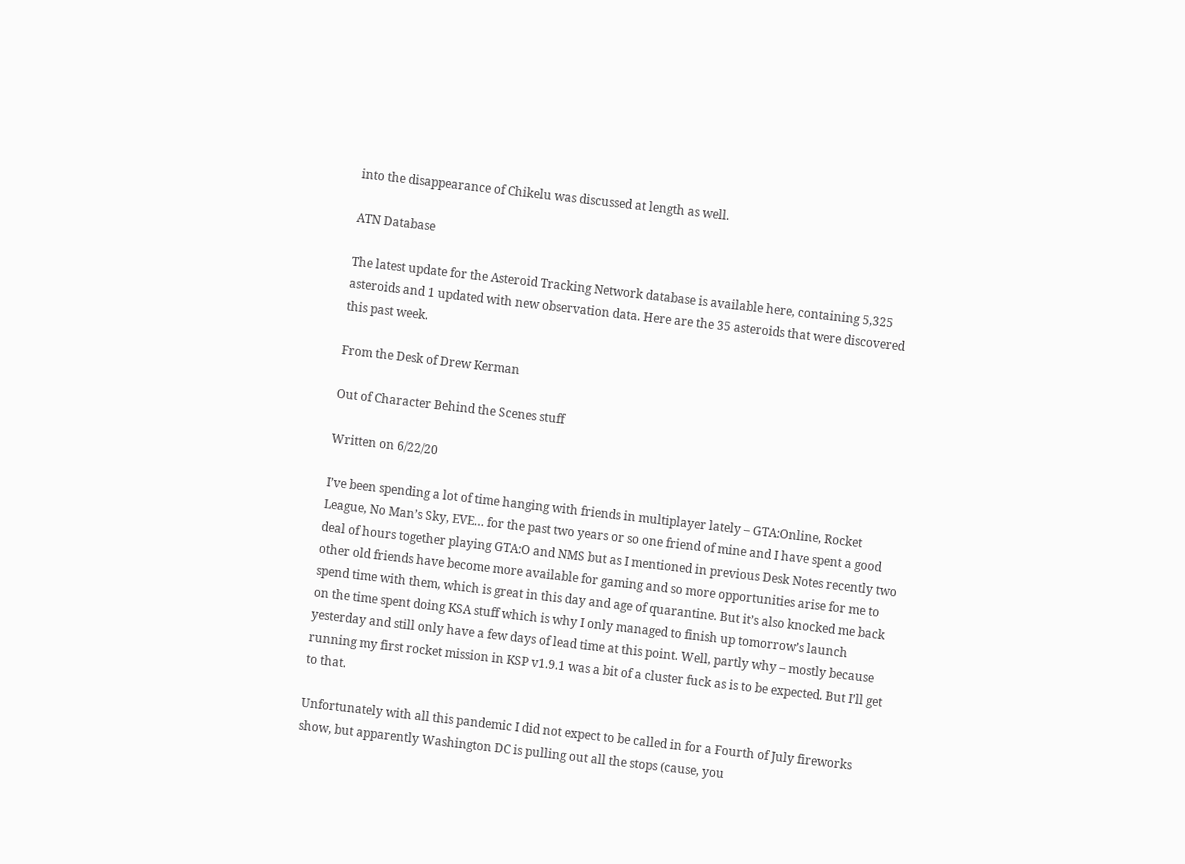into the disappearance of Chikelu was discussed at length as well.

ATN Database

The latest update for the Asteroid Tracking Network database is available here, containing 5,325 asteroids and 1 updated with new observation data. Here are the 35 asteroids that were discovered this past week.

From the Desk of Drew Kerman

Out of Character Behind the Scenes stuff

Written on 6/22/20

I’ve been spending a lot of time hanging with friends in multiplayer lately – GTA:Online, Rocket League, No Man’s Sky, EVE… for the past two years or so one friend of mine and I have spent a good deal of hours together playing GTA:O and NMS but as I mentioned in previous Desk Notes recently two other old friends have become more available for gaming and so more opportunities arise for me to spend time with them, which is great in this day and age of quarantine. But it’s also knocked me back on the time spent doing KSA stuff which is why I only managed to finish up tomorrow’s launch yesterday and still only have a few days of lead time at this point. Well, partly why – mostly because running my first rocket mission in KSP v1.9.1 was a bit of a cluster fuck as is to be expected. But I’ll get to that.

Unfortunately with all this pandemic I did not expect to be called in for a Fourth of July fireworks show, but apparently Washington DC is pulling out all the stops (cause, you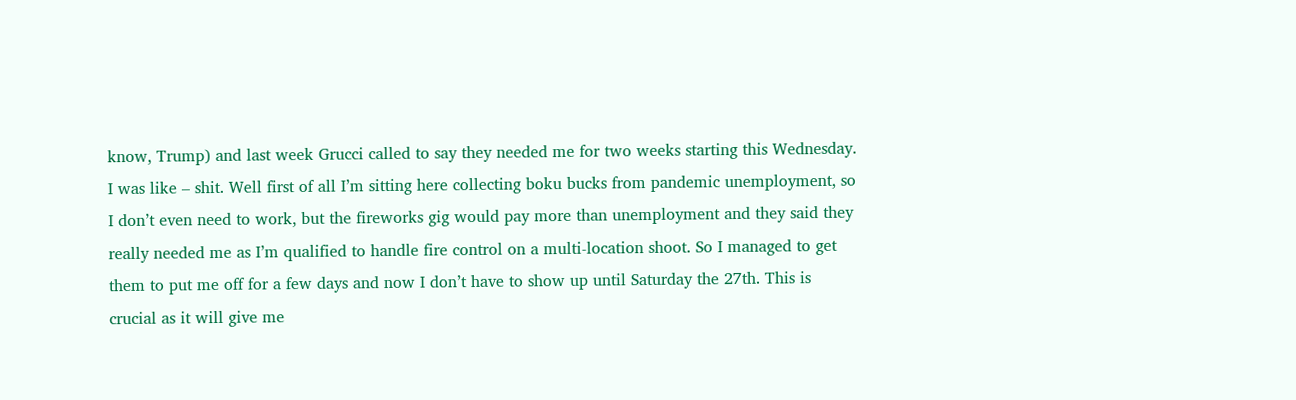know, Trump) and last week Grucci called to say they needed me for two weeks starting this Wednesday. I was like – shit. Well first of all I’m sitting here collecting boku bucks from pandemic unemployment, so I don’t even need to work, but the fireworks gig would pay more than unemployment and they said they really needed me as I’m qualified to handle fire control on a multi-location shoot. So I managed to get them to put me off for a few days and now I don’t have to show up until Saturday the 27th. This is crucial as it will give me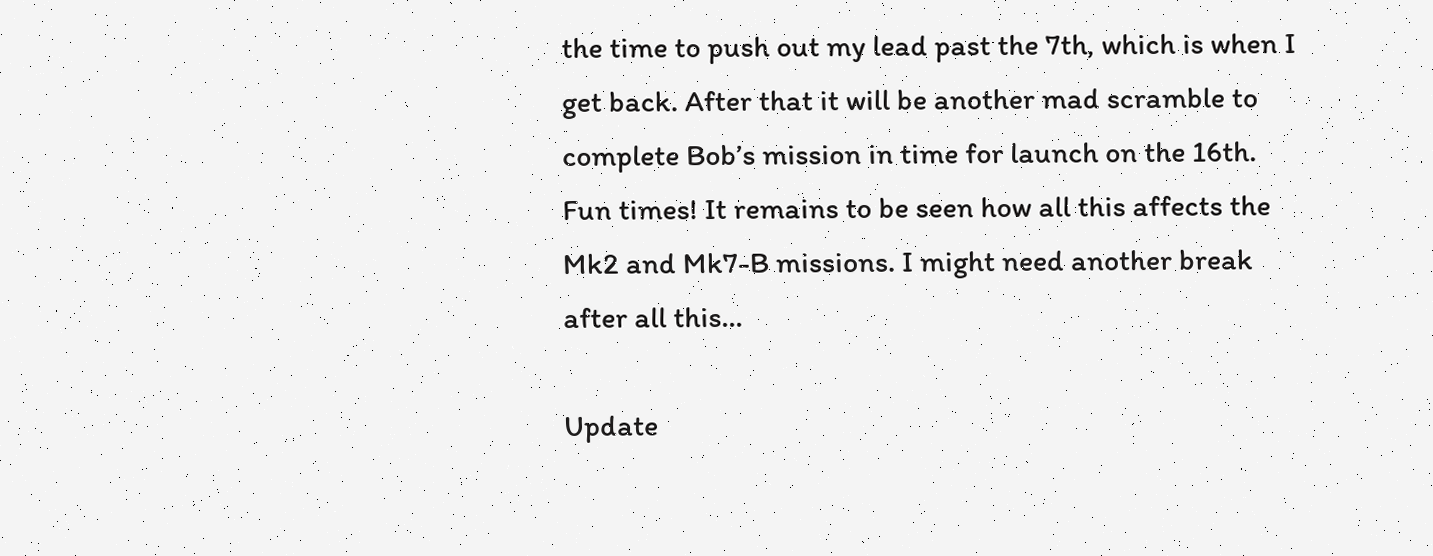the time to push out my lead past the 7th, which is when I get back. After that it will be another mad scramble to complete Bob’s mission in time for launch on the 16th. Fun times! It remains to be seen how all this affects the Mk2 and Mk7-B missions. I might need another break after all this…

Update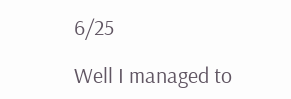6/25

Well I managed to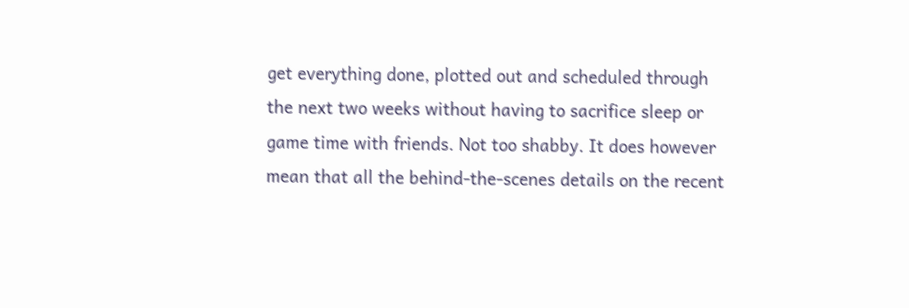get everything done, plotted out and scheduled through the next two weeks without having to sacrifice sleep or game time with friends. Not too shabby. It does however mean that all the behind-the-scenes details on the recent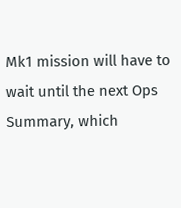Mk1 mission will have to wait until the next Ops Summary, which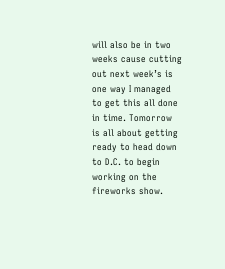will also be in two weeks cause cutting out next week’s is one way I managed to get this all done in time. Tomorrow is all about getting ready to head down to D.C. to begin working on the fireworks show.